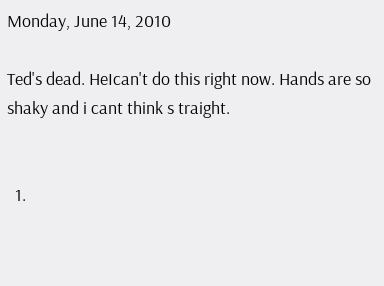Monday, June 14, 2010

Ted's dead. HeIcan't do this right now. Hands are so shaky and i cant think s traight.


  1.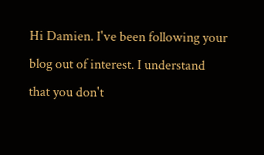Hi Damien. I've been following your blog out of interest. I understand that you don't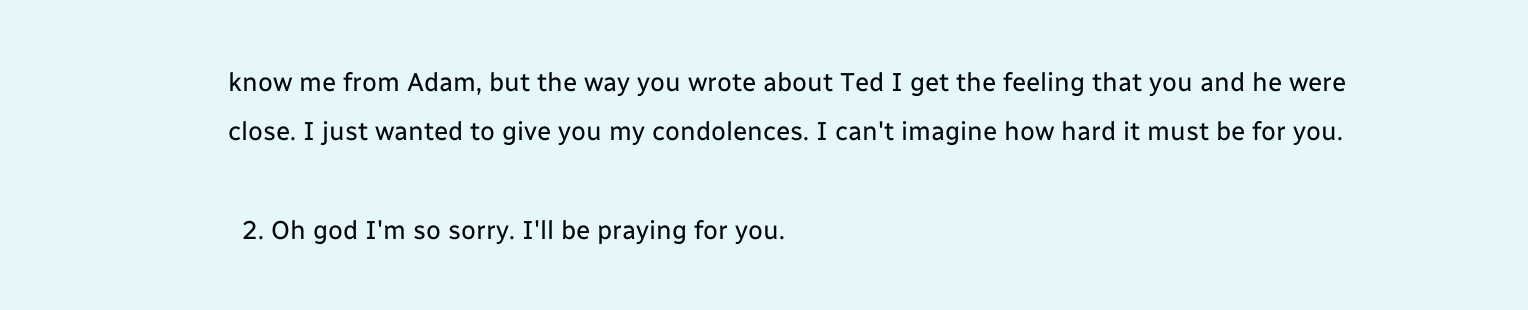know me from Adam, but the way you wrote about Ted I get the feeling that you and he were close. I just wanted to give you my condolences. I can't imagine how hard it must be for you.

  2. Oh god I'm so sorry. I'll be praying for you.